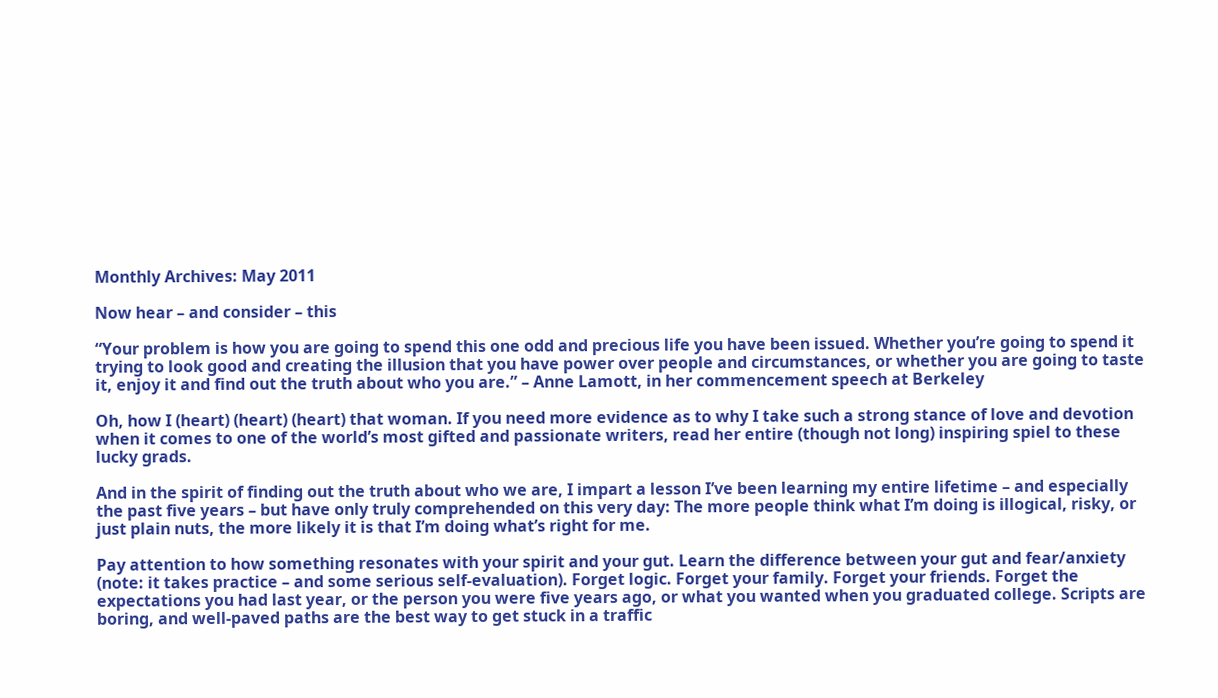Monthly Archives: May 2011

Now hear – and consider – this

“Your problem is how you are going to spend this one odd and precious life you have been issued. Whether you’re going to spend it trying to look good and creating the illusion that you have power over people and circumstances, or whether you are going to taste it, enjoy it and find out the truth about who you are.” – Anne Lamott, in her commencement speech at Berkeley

Oh, how I (heart) (heart) (heart) that woman. If you need more evidence as to why I take such a strong stance of love and devotion when it comes to one of the world’s most gifted and passionate writers, read her entire (though not long) inspiring spiel to these lucky grads.

And in the spirit of finding out the truth about who we are, I impart a lesson I’ve been learning my entire lifetime – and especially the past five years – but have only truly comprehended on this very day: The more people think what I’m doing is illogical, risky, or just plain nuts, the more likely it is that I’m doing what’s right for me.

Pay attention to how something resonates with your spirit and your gut. Learn the difference between your gut and fear/anxiety (note: it takes practice – and some serious self-evaluation). Forget logic. Forget your family. Forget your friends. Forget the expectations you had last year, or the person you were five years ago, or what you wanted when you graduated college. Scripts are boring, and well-paved paths are the best way to get stuck in a traffic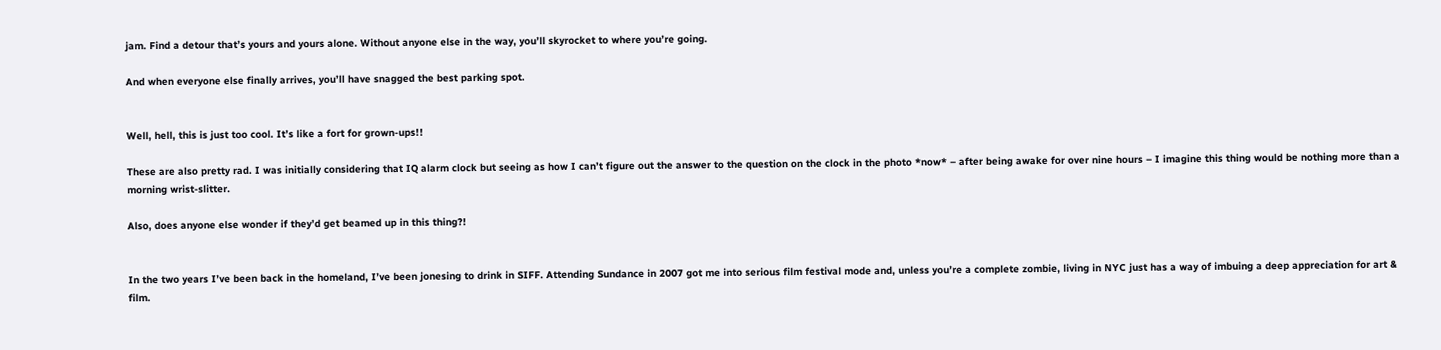jam. Find a detour that’s yours and yours alone. Without anyone else in the way, you’ll skyrocket to where you’re going.

And when everyone else finally arrives, you’ll have snagged the best parking spot.


Well, hell, this is just too cool. It’s like a fort for grown-ups!!

These are also pretty rad. I was initially considering that IQ alarm clock but seeing as how I can’t figure out the answer to the question on the clock in the photo *now* – after being awake for over nine hours – I imagine this thing would be nothing more than a morning wrist-slitter.

Also, does anyone else wonder if they’d get beamed up in this thing?!


In the two years I’ve been back in the homeland, I’ve been jonesing to drink in SIFF. Attending Sundance in 2007 got me into serious film festival mode and, unless you’re a complete zombie, living in NYC just has a way of imbuing a deep appreciation for art & film.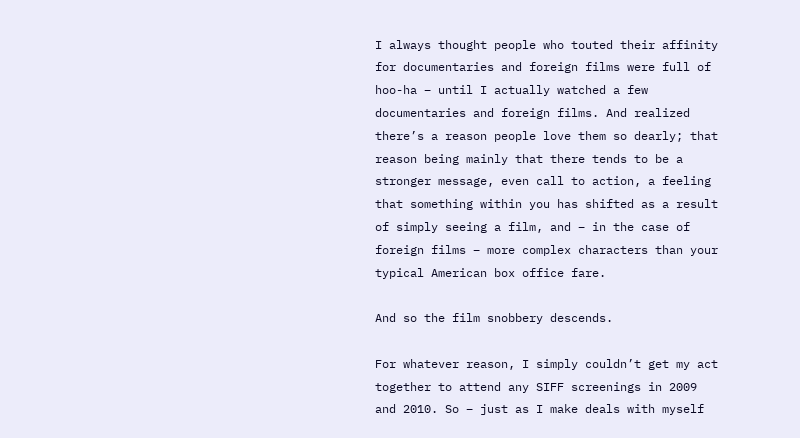I always thought people who touted their affinity for documentaries and foreign films were full of hoo-ha – until I actually watched a few documentaries and foreign films. And realized there’s a reason people love them so dearly; that reason being mainly that there tends to be a stronger message, even call to action, a feeling that something within you has shifted as a result of simply seeing a film, and – in the case of foreign films – more complex characters than your typical American box office fare.

And so the film snobbery descends.

For whatever reason, I simply couldn’t get my act together to attend any SIFF screenings in 2009 and 2010. So – just as I make deals with myself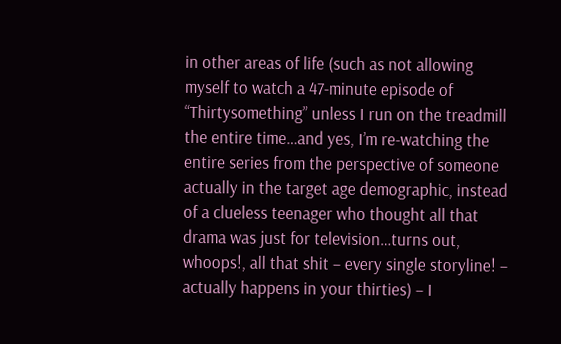in other areas of life (such as not allowing myself to watch a 47-minute episode of “Thirtysomething” unless I run on the treadmill the entire time…and yes, I’m re-watching the entire series from the perspective of someone actually in the target age demographic, instead of a clueless teenager who thought all that drama was just for television…turns out, whoops!, all that shit – every single storyline! – actually happens in your thirties) – I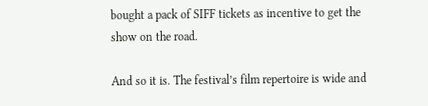bought a pack of SIFF tickets as incentive to get the show on the road.

And so it is. The festival’s film repertoire is wide and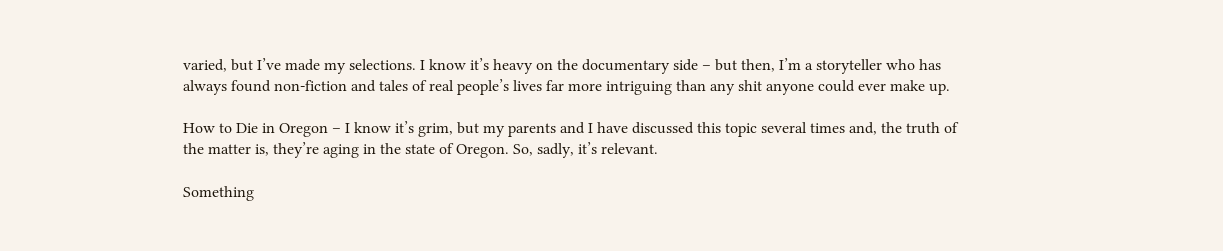varied, but I’ve made my selections. I know it’s heavy on the documentary side – but then, I’m a storyteller who has always found non-fiction and tales of real people’s lives far more intriguing than any shit anyone could ever make up.

How to Die in Oregon – I know it’s grim, but my parents and I have discussed this topic several times and, the truth of the matter is, they’re aging in the state of Oregon. So, sadly, it’s relevant.

Something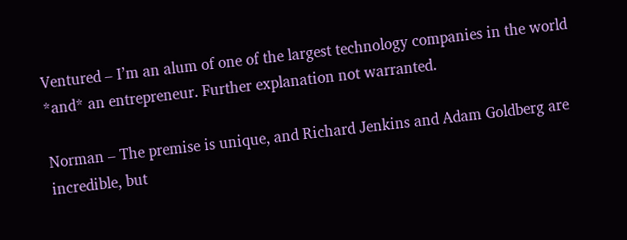Ventured – I’m an alum of one of the largest technology companies in the world *and* an entrepreneur. Further explanation not warranted.

Norman – The premise is unique, and Richard Jenkins and Adam Goldberg are incredible, but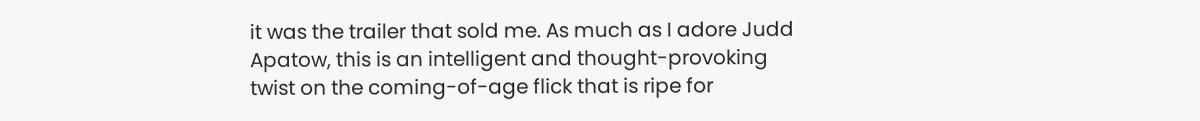it was the trailer that sold me. As much as I adore Judd Apatow, this is an intelligent and thought-provoking twist on the coming-of-age flick that is ripe for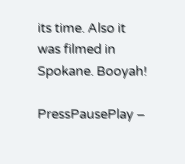its time. Also it was filmed in Spokane. Booyah!

PressPausePlay –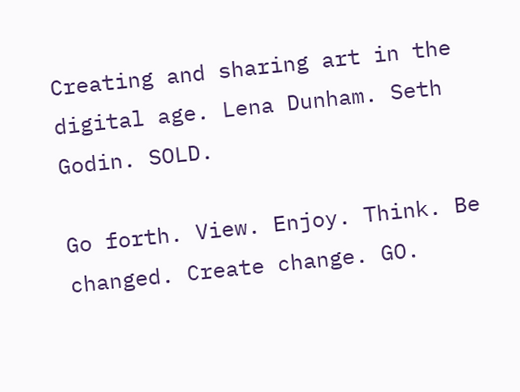Creating and sharing art in the digital age. Lena Dunham. Seth Godin. SOLD.

Go forth. View. Enjoy. Think. Be changed. Create change. GO.